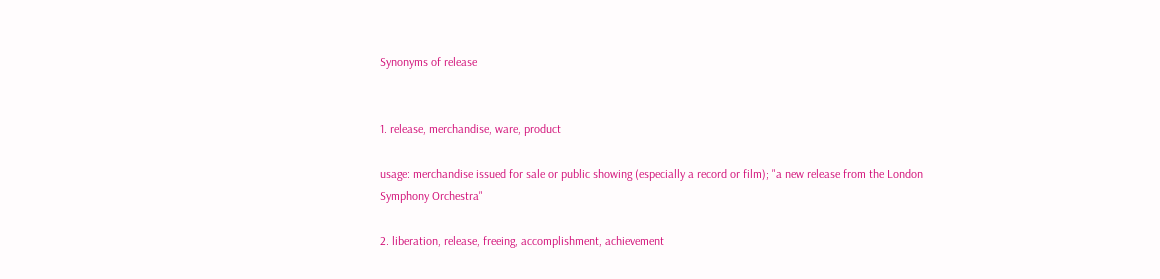Synonyms of release


1. release, merchandise, ware, product

usage: merchandise issued for sale or public showing (especially a record or film); "a new release from the London Symphony Orchestra"

2. liberation, release, freeing, accomplishment, achievement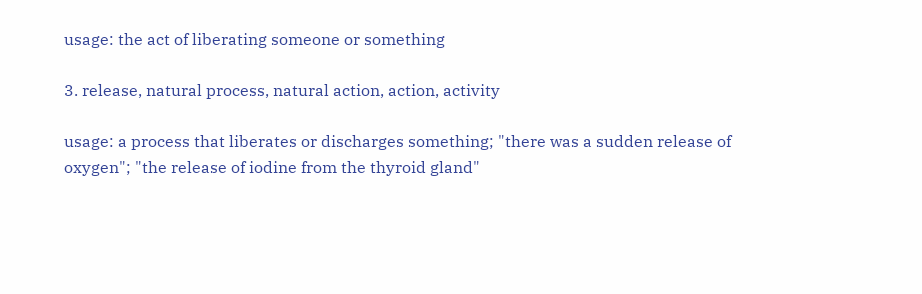usage: the act of liberating someone or something

3. release, natural process, natural action, action, activity

usage: a process that liberates or discharges something; "there was a sudden release of oxygen"; "the release of iodine from the thyroid gland"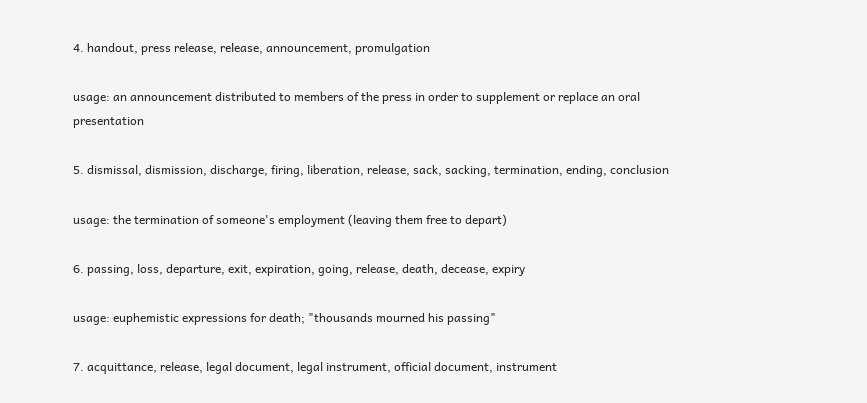4. handout, press release, release, announcement, promulgation

usage: an announcement distributed to members of the press in order to supplement or replace an oral presentation

5. dismissal, dismission, discharge, firing, liberation, release, sack, sacking, termination, ending, conclusion

usage: the termination of someone's employment (leaving them free to depart)

6. passing, loss, departure, exit, expiration, going, release, death, decease, expiry

usage: euphemistic expressions for death; "thousands mourned his passing"

7. acquittance, release, legal document, legal instrument, official document, instrument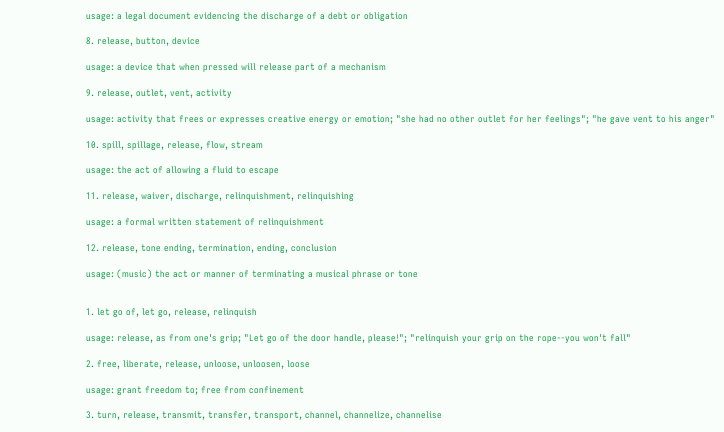usage: a legal document evidencing the discharge of a debt or obligation

8. release, button, device

usage: a device that when pressed will release part of a mechanism

9. release, outlet, vent, activity

usage: activity that frees or expresses creative energy or emotion; "she had no other outlet for her feelings"; "he gave vent to his anger"

10. spill, spillage, release, flow, stream

usage: the act of allowing a fluid to escape

11. release, waiver, discharge, relinquishment, relinquishing

usage: a formal written statement of relinquishment

12. release, tone ending, termination, ending, conclusion

usage: (music) the act or manner of terminating a musical phrase or tone


1. let go of, let go, release, relinquish

usage: release, as from one's grip; "Let go of the door handle, please!"; "relinquish your grip on the rope--you won't fall"

2. free, liberate, release, unloose, unloosen, loose

usage: grant freedom to; free from confinement

3. turn, release, transmit, transfer, transport, channel, channelize, channelise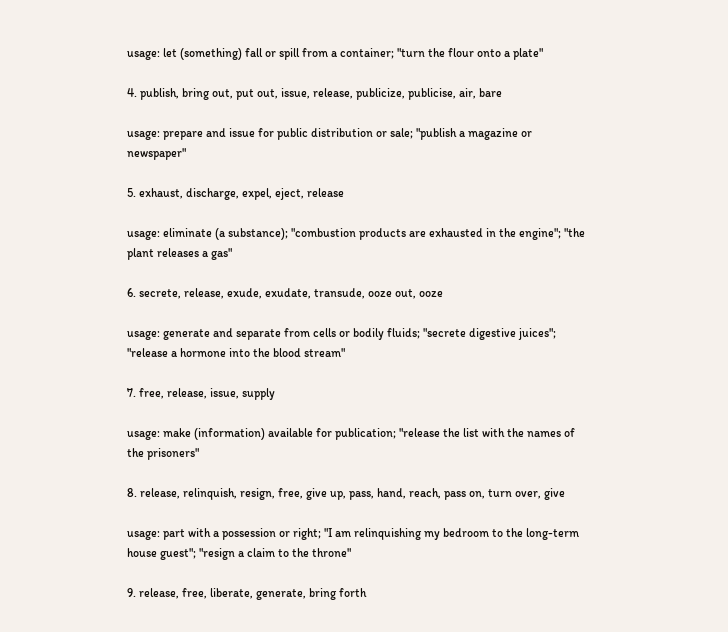usage: let (something) fall or spill from a container; "turn the flour onto a plate"

4. publish, bring out, put out, issue, release, publicize, publicise, air, bare

usage: prepare and issue for public distribution or sale; "publish a magazine or newspaper"

5. exhaust, discharge, expel, eject, release

usage: eliminate (a substance); "combustion products are exhausted in the engine"; "the plant releases a gas"

6. secrete, release, exude, exudate, transude, ooze out, ooze

usage: generate and separate from cells or bodily fluids; "secrete digestive juices"; "release a hormone into the blood stream"

7. free, release, issue, supply

usage: make (information) available for publication; "release the list with the names of the prisoners"

8. release, relinquish, resign, free, give up, pass, hand, reach, pass on, turn over, give

usage: part with a possession or right; "I am relinquishing my bedroom to the long-term house guest"; "resign a claim to the throne"

9. release, free, liberate, generate, bring forth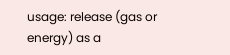usage: release (gas or energy) as a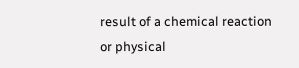result of a chemical reaction or physical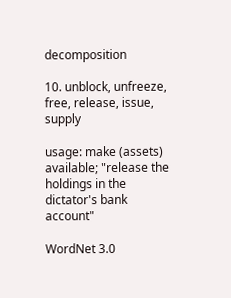decomposition

10. unblock, unfreeze, free, release, issue, supply

usage: make (assets) available; "release the holdings in the dictator's bank account"

WordNet 3.0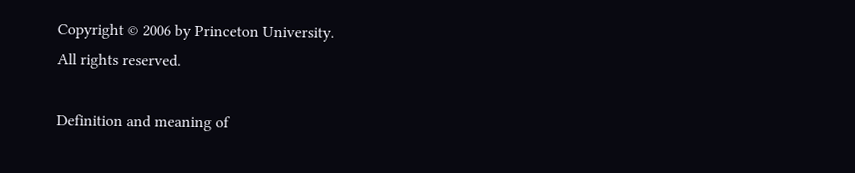Copyright © 2006 by Princeton University.
All rights reserved.

Definition and meaning of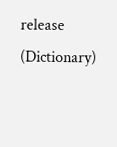release (Dictionary)